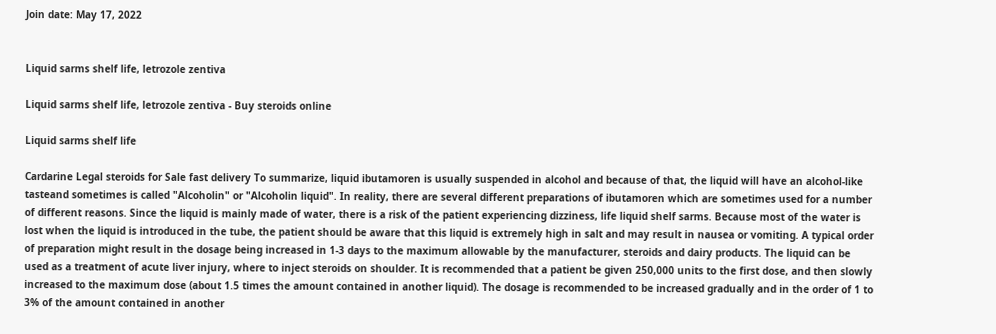Join date: May 17, 2022


Liquid sarms shelf life, letrozole zentiva

Liquid sarms shelf life, letrozole zentiva - Buy steroids online

Liquid sarms shelf life

Cardarine Legal steroids for Sale fast delivery To summarize, liquid ibutamoren is usually suspended in alcohol and because of that, the liquid will have an alcohol-like tasteand sometimes is called "Alcoholin" or "Alcoholin liquid". In reality, there are several different preparations of ibutamoren which are sometimes used for a number of different reasons. Since the liquid is mainly made of water, there is a risk of the patient experiencing dizziness, life liquid shelf sarms. Because most of the water is lost when the liquid is introduced in the tube, the patient should be aware that this liquid is extremely high in salt and may result in nausea or vomiting. A typical order of preparation might result in the dosage being increased in 1-3 days to the maximum allowable by the manufacturer, steroids and dairy products. The liquid can be used as a treatment of acute liver injury, where to inject steroids on shoulder. It is recommended that a patient be given 250,000 units to the first dose, and then slowly increased to the maximum dose (about 1.5 times the amount contained in another liquid). The dosage is recommended to be increased gradually and in the order of 1 to 3% of the amount contained in another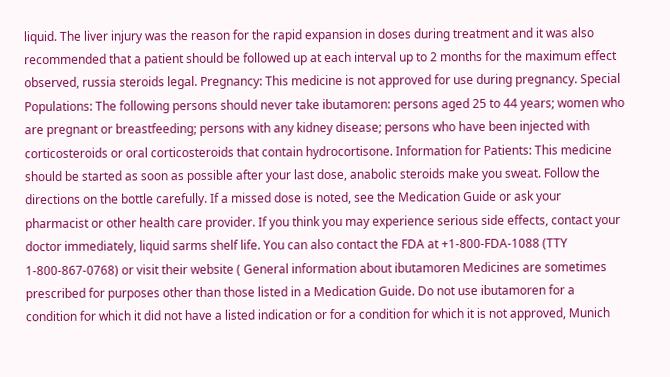liquid. The liver injury was the reason for the rapid expansion in doses during treatment and it was also recommended that a patient should be followed up at each interval up to 2 months for the maximum effect observed, russia steroids legal. Pregnancy: This medicine is not approved for use during pregnancy. Special Populations: The following persons should never take ibutamoren: persons aged 25 to 44 years; women who are pregnant or breastfeeding; persons with any kidney disease; persons who have been injected with corticosteroids or oral corticosteroids that contain hydrocortisone. Information for Patients: This medicine should be started as soon as possible after your last dose, anabolic steroids make you sweat. Follow the directions on the bottle carefully. If a missed dose is noted, see the Medication Guide or ask your pharmacist or other health care provider. If you think you may experience serious side effects, contact your doctor immediately, liquid sarms shelf life. You can also contact the FDA at +1-800-FDA-1088 (TTY 1-800-867-0768) or visit their website ( General information about ibutamoren Medicines are sometimes prescribed for purposes other than those listed in a Medication Guide. Do not use ibutamoren for a condition for which it did not have a listed indication or for a condition for which it is not approved, Munich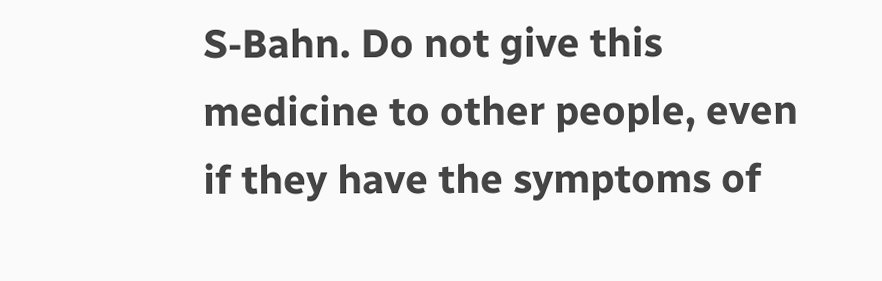S‑Bahn. Do not give this medicine to other people, even if they have the symptoms of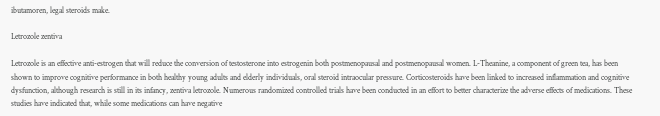ibutamoren, legal steroids make.

Letrozole zentiva

Letrozole is an effective anti-estrogen that will reduce the conversion of testosterone into estrogenin both postmenopausal and postmenopausal women. L-Theanine, a component of green tea, has been shown to improve cognitive performance in both healthy young adults and elderly individuals, oral steroid intraocular pressure. Corticosteroids have been linked to increased inflammation and cognitive dysfunction, although research is still in its infancy, zentiva letrozole. Numerous randomized controlled trials have been conducted in an effort to better characterize the adverse effects of medications. These studies have indicated that, while some medications can have negative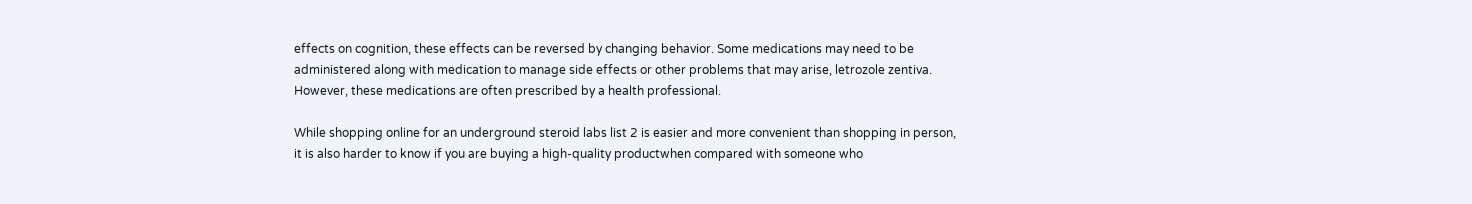effects on cognition, these effects can be reversed by changing behavior. Some medications may need to be administered along with medication to manage side effects or other problems that may arise, letrozole zentiva. However, these medications are often prescribed by a health professional.

While shopping online for an underground steroid labs list 2 is easier and more convenient than shopping in person, it is also harder to know if you are buying a high-quality productwhen compared with someone who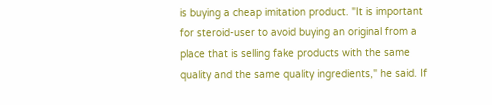is buying a cheap imitation product. "It is important for steroid-user to avoid buying an original from a place that is selling fake products with the same quality and the same quality ingredients," he said. If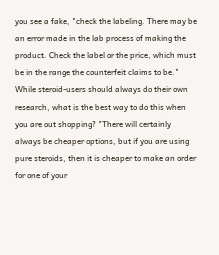you see a fake, "check the labeling. There may be an error made in the lab process of making the product. Check the label or the price, which must be in the range the counterfeit claims to be." While steroid-users should always do their own research, what is the best way to do this when you are out shopping? "There will certainly always be cheaper options, but if you are using pure steroids, then it is cheaper to make an order for one of your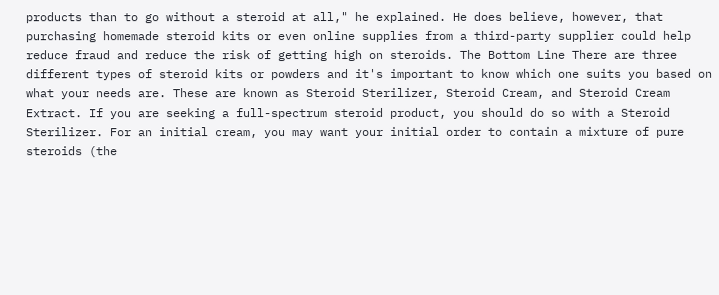products than to go without a steroid at all," he explained. He does believe, however, that purchasing homemade steroid kits or even online supplies from a third-party supplier could help reduce fraud and reduce the risk of getting high on steroids. The Bottom Line There are three different types of steroid kits or powders and it's important to know which one suits you based on what your needs are. These are known as Steroid Sterilizer, Steroid Cream, and Steroid Cream Extract. If you are seeking a full-spectrum steroid product, you should do so with a Steroid Sterilizer. For an initial cream, you may want your initial order to contain a mixture of pure steroids (the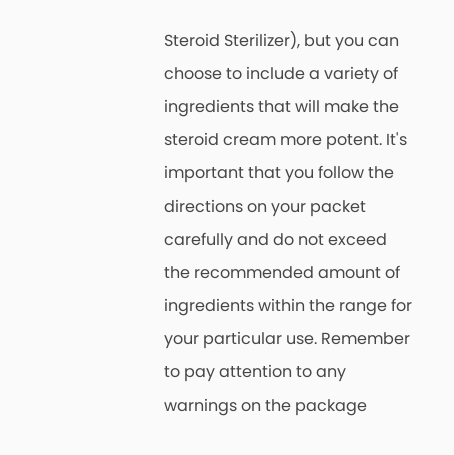Steroid Sterilizer), but you can choose to include a variety of ingredients that will make the steroid cream more potent. It's important that you follow the directions on your packet carefully and do not exceed the recommended amount of ingredients within the range for your particular use. Remember to pay attention to any warnings on the package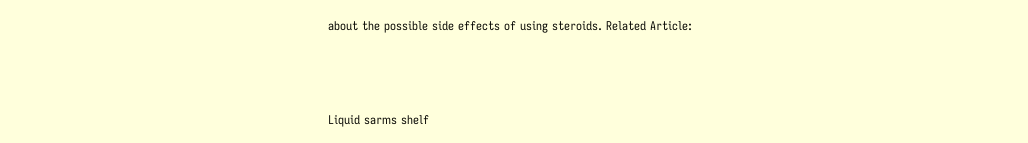about the possible side effects of using steroids. Related Article:



Liquid sarms shelf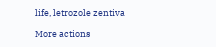life, letrozole zentiva

More actions